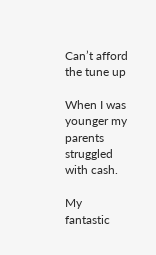Can’t afford the tune up

When I was younger my parents struggled with cash.

My fantastic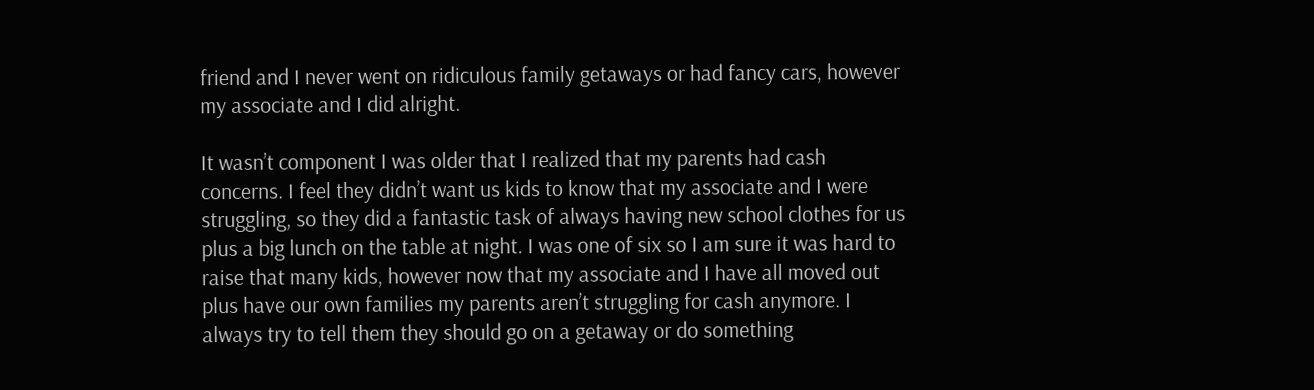friend and I never went on ridiculous family getaways or had fancy cars, however my associate and I did alright.

It wasn’t component I was older that I realized that my parents had cash concerns. I feel they didn’t want us kids to know that my associate and I were struggling, so they did a fantastic task of always having new school clothes for us plus a big lunch on the table at night. I was one of six so I am sure it was hard to raise that many kids, however now that my associate and I have all moved out plus have our own families my parents aren’t struggling for cash anymore. I always try to tell them they should go on a getaway or do something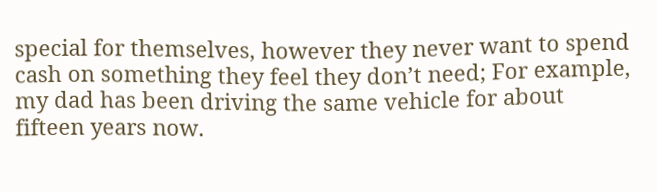special for themselves, however they never want to spend cash on something they feel they don’t need; For example, my dad has been driving the same vehicle for about fifteen years now.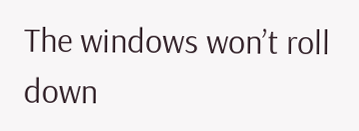The windows won’t roll down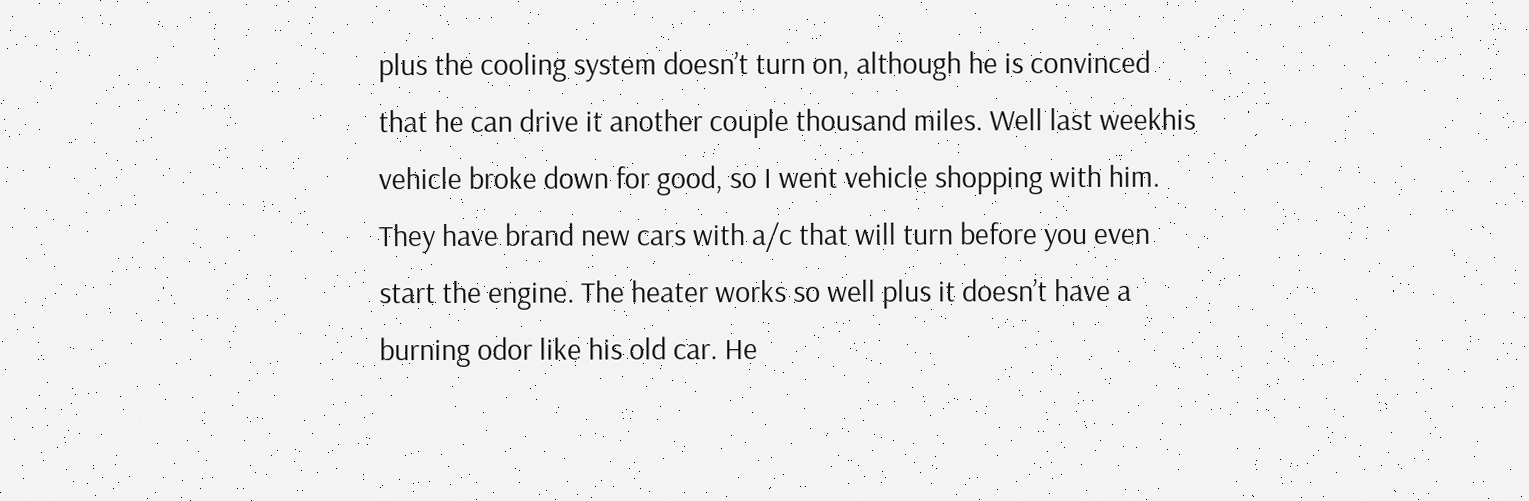plus the cooling system doesn’t turn on, although he is convinced that he can drive it another couple thousand miles. Well last weekhis vehicle broke down for good, so I went vehicle shopping with him. They have brand new cars with a/c that will turn before you even start the engine. The heater works so well plus it doesn’t have a burning odor like his old car. He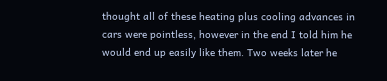thought all of these heating plus cooling advances in cars were pointless, however in the end I told him he would end up easily like them. Two weeks later he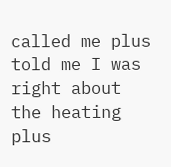called me plus told me I was right about the heating plus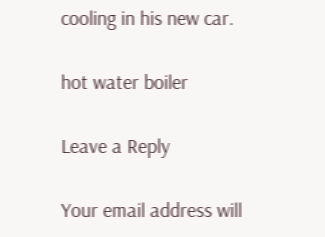cooling in his new car.

hot water boiler

Leave a Reply

Your email address will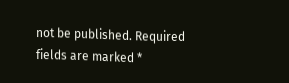not be published. Required fields are marked *